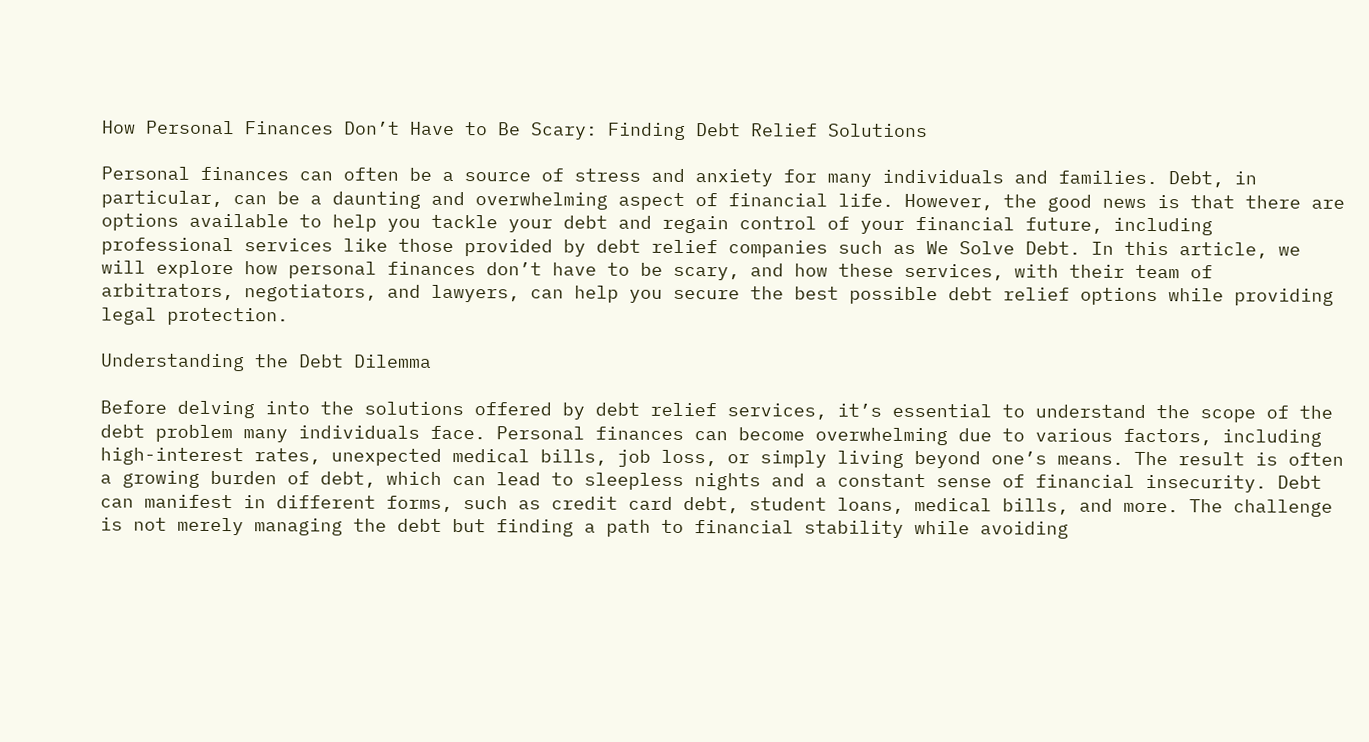How Personal Finances Don’t Have to Be Scary: Finding Debt Relief Solutions

Personal finances can often be a source of stress and anxiety for many individuals and families. Debt, in particular, can be a daunting and overwhelming aspect of financial life. However, the good news is that there are options available to help you tackle your debt and regain control of your financial future, including professional services like those provided by debt relief companies such as We Solve Debt. In this article, we will explore how personal finances don’t have to be scary, and how these services, with their team of arbitrators, negotiators, and lawyers, can help you secure the best possible debt relief options while providing legal protection.

Understanding the Debt Dilemma

Before delving into the solutions offered by debt relief services, it’s essential to understand the scope of the debt problem many individuals face. Personal finances can become overwhelming due to various factors, including high-interest rates, unexpected medical bills, job loss, or simply living beyond one’s means. The result is often a growing burden of debt, which can lead to sleepless nights and a constant sense of financial insecurity. Debt can manifest in different forms, such as credit card debt, student loans, medical bills, and more. The challenge is not merely managing the debt but finding a path to financial stability while avoiding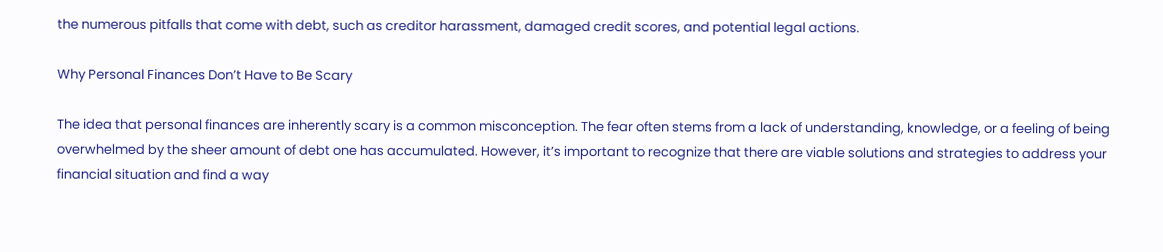the numerous pitfalls that come with debt, such as creditor harassment, damaged credit scores, and potential legal actions.

Why Personal Finances Don’t Have to Be Scary

The idea that personal finances are inherently scary is a common misconception. The fear often stems from a lack of understanding, knowledge, or a feeling of being overwhelmed by the sheer amount of debt one has accumulated. However, it’s important to recognize that there are viable solutions and strategies to address your financial situation and find a way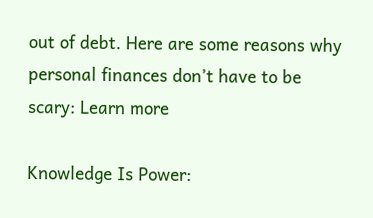out of debt. Here are some reasons why personal finances don’t have to be scary: Learn more

Knowledge Is Power: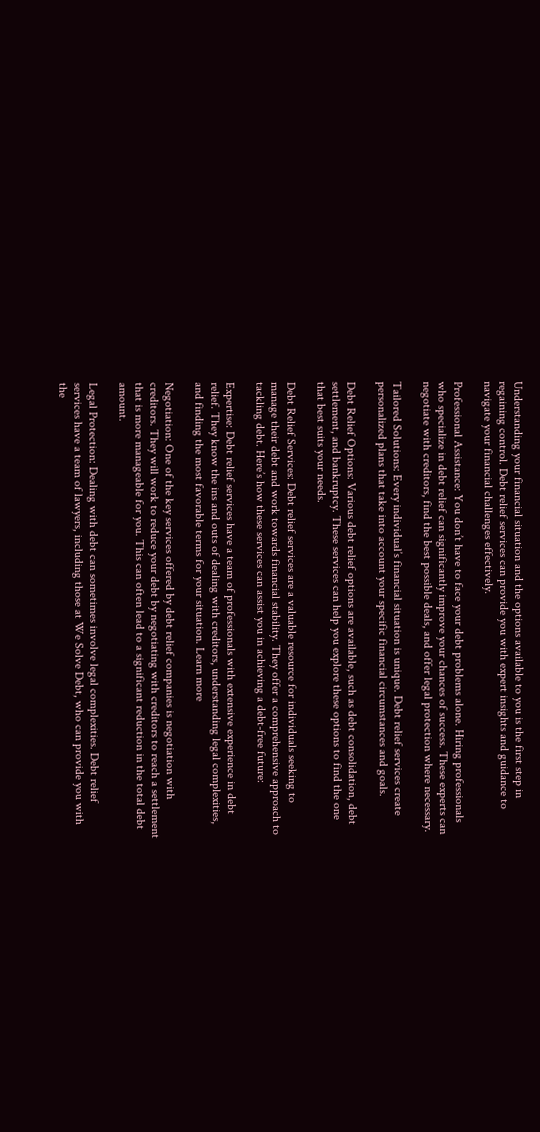Understanding your financial situation and the options available to you is the first step in regaining control. Debt relief services can provide you with expert insights and guidance to navigate your financial challenges effectively.

Professional Assistance: You don’t have to face your debt problems alone. Hiring professionals who specialize in debt relief can significantly improve your chances of success. These experts can negotiate with creditors, find the best possible deals, and offer legal protection where necessary.

Tailored Solutions: Every individual’s financial situation is unique. Debt relief services create personalized plans that take into account your specific financial circumstances and goals.

Debt Relief Options: Various debt relief options are available, such as debt consolidation, debt settlement, and bankruptcy. These services can help you explore these options to find the one that best suits your needs.

Debt Relief Services: Debt relief services are a valuable resource for individuals seeking to manage their debt and work towards financial stability. They offer a comprehensive approach to tackling debt. Here’s how these services can assist you in achieving a debt-free future:

Expertise: Debt relief services have a team of professionals with extensive experience in debt relief. They know the ins and outs of dealing with creditors, understanding legal complexities, and finding the most favorable terms for your situation. Learn more

Negotiation: One of the key services offered by debt relief companies is negotiation with creditors. They will work to reduce your debt by negotiating with creditors to reach a settlement that is more manageable for you. This can often lead to a significant reduction in the total debt amount.

Legal Protection: Dealing with debt can sometimes involve legal complexities. Debt relief services have a team of lawyers, including those at We Solve Debt, who can provide you with the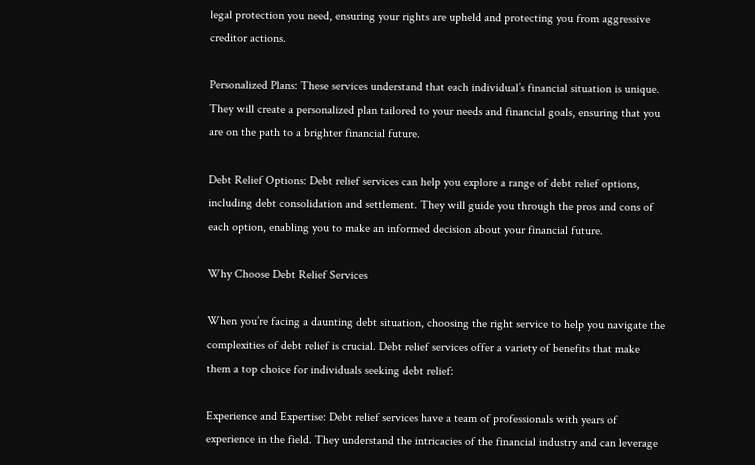legal protection you need, ensuring your rights are upheld and protecting you from aggressive creditor actions.

Personalized Plans: These services understand that each individual’s financial situation is unique. They will create a personalized plan tailored to your needs and financial goals, ensuring that you are on the path to a brighter financial future.

Debt Relief Options: Debt relief services can help you explore a range of debt relief options, including debt consolidation and settlement. They will guide you through the pros and cons of each option, enabling you to make an informed decision about your financial future.

Why Choose Debt Relief Services

When you’re facing a daunting debt situation, choosing the right service to help you navigate the complexities of debt relief is crucial. Debt relief services offer a variety of benefits that make them a top choice for individuals seeking debt relief:

Experience and Expertise: Debt relief services have a team of professionals with years of experience in the field. They understand the intricacies of the financial industry and can leverage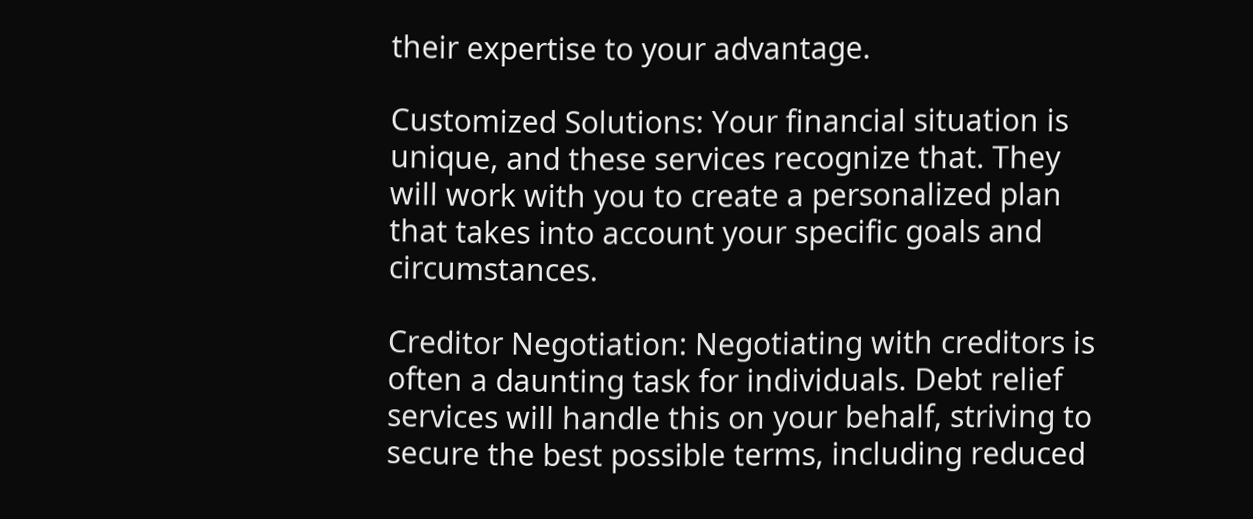their expertise to your advantage.

Customized Solutions: Your financial situation is unique, and these services recognize that. They will work with you to create a personalized plan that takes into account your specific goals and circumstances.

Creditor Negotiation: Negotiating with creditors is often a daunting task for individuals. Debt relief services will handle this on your behalf, striving to secure the best possible terms, including reduced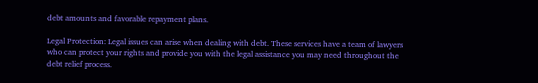debt amounts and favorable repayment plans.

Legal Protection: Legal issues can arise when dealing with debt. These services have a team of lawyers who can protect your rights and provide you with the legal assistance you may need throughout the debt relief process.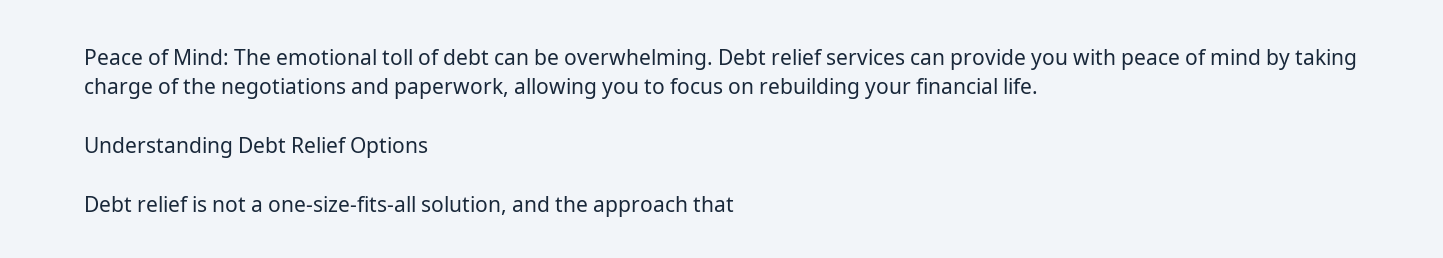Peace of Mind: The emotional toll of debt can be overwhelming. Debt relief services can provide you with peace of mind by taking charge of the negotiations and paperwork, allowing you to focus on rebuilding your financial life.

Understanding Debt Relief Options

Debt relief is not a one-size-fits-all solution, and the approach that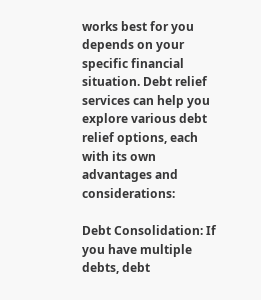works best for you depends on your specific financial situation. Debt relief services can help you explore various debt relief options, each with its own advantages and considerations:

Debt Consolidation: If you have multiple debts, debt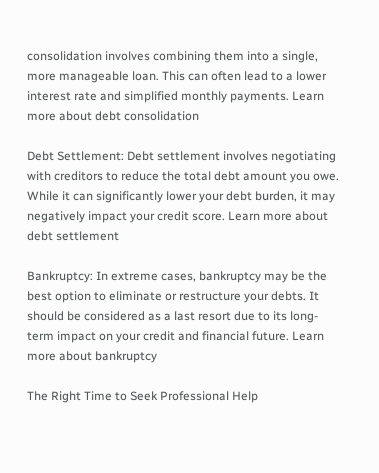consolidation involves combining them into a single, more manageable loan. This can often lead to a lower interest rate and simplified monthly payments. Learn more about debt consolidation

Debt Settlement: Debt settlement involves negotiating with creditors to reduce the total debt amount you owe. While it can significantly lower your debt burden, it may negatively impact your credit score. Learn more about debt settlement

Bankruptcy: In extreme cases, bankruptcy may be the best option to eliminate or restructure your debts. It should be considered as a last resort due to its long-term impact on your credit and financial future. Learn more about bankruptcy

The Right Time to Seek Professional Help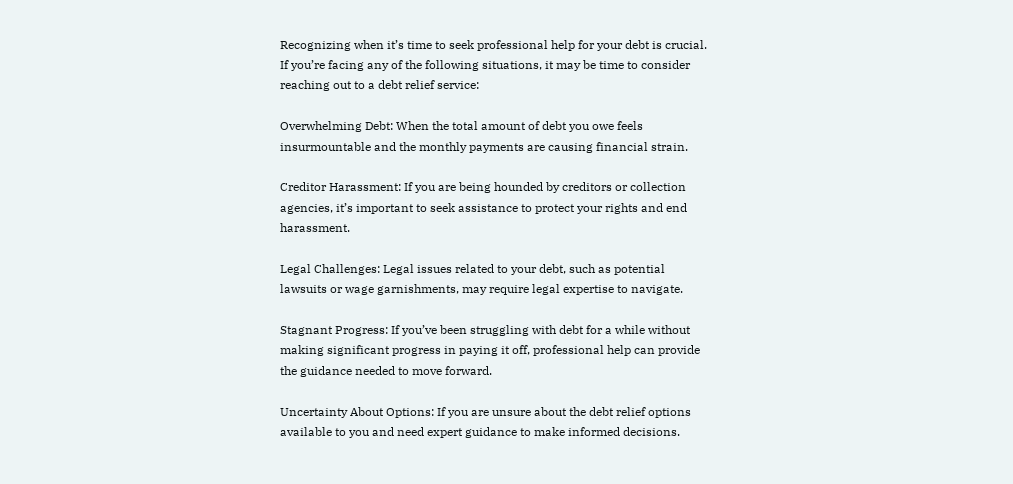Recognizing when it’s time to seek professional help for your debt is crucial. If you’re facing any of the following situations, it may be time to consider reaching out to a debt relief service:

Overwhelming Debt: When the total amount of debt you owe feels insurmountable and the monthly payments are causing financial strain.

Creditor Harassment: If you are being hounded by creditors or collection agencies, it’s important to seek assistance to protect your rights and end harassment.

Legal Challenges: Legal issues related to your debt, such as potential lawsuits or wage garnishments, may require legal expertise to navigate.

Stagnant Progress: If you’ve been struggling with debt for a while without making significant progress in paying it off, professional help can provide the guidance needed to move forward.

Uncertainty About Options: If you are unsure about the debt relief options available to you and need expert guidance to make informed decisions.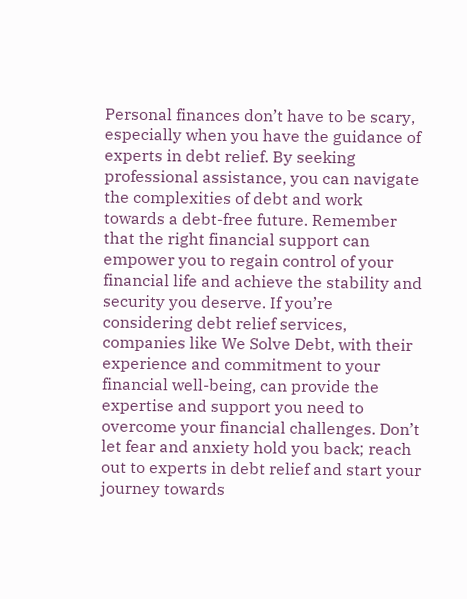Personal finances don’t have to be scary, especially when you have the guidance of experts in debt relief. By seeking professional assistance, you can navigate the complexities of debt and work towards a debt-free future. Remember that the right financial support can empower you to regain control of your financial life and achieve the stability and security you deserve. If you’re considering debt relief services, companies like We Solve Debt, with their experience and commitment to your financial well-being, can provide the expertise and support you need to overcome your financial challenges. Don’t let fear and anxiety hold you back; reach out to experts in debt relief and start your journey towards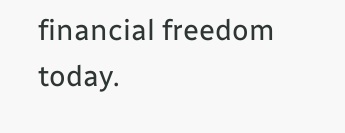financial freedom today.